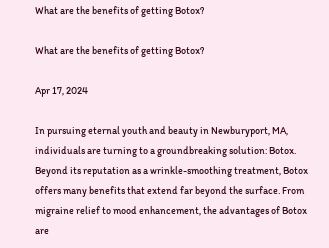What are the benefits of getting Botox?

What are the benefits of getting Botox?

Apr 17, 2024

In pursuing eternal youth and beauty in Newburyport, MA, individuals are turning to a groundbreaking solution: Botox. Beyond its reputation as a wrinkle-smoothing treatment, Botox offers many benefits that extend far beyond the surface. From migraine relief to mood enhancement, the advantages of Botox are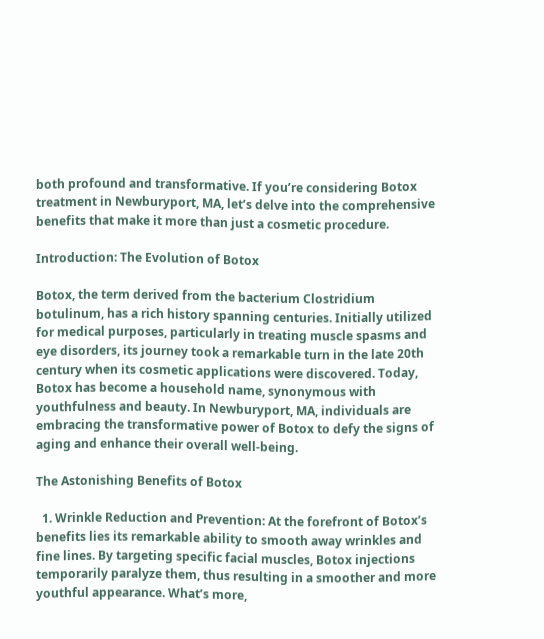both profound and transformative. If you’re considering Botox treatment in Newburyport, MA, let’s delve into the comprehensive benefits that make it more than just a cosmetic procedure.

Introduction: The Evolution of Botox

Botox, the term derived from the bacterium Clostridium botulinum, has a rich history spanning centuries. Initially utilized for medical purposes, particularly in treating muscle spasms and eye disorders, its journey took a remarkable turn in the late 20th century when its cosmetic applications were discovered. Today, Botox has become a household name, synonymous with youthfulness and beauty. In Newburyport, MA, individuals are embracing the transformative power of Botox to defy the signs of aging and enhance their overall well-being.

The Astonishing Benefits of Botox

  1. Wrinkle Reduction and Prevention: At the forefront of Botox’s benefits lies its remarkable ability to smooth away wrinkles and fine lines. By targeting specific facial muscles, Botox injections temporarily paralyze them, thus resulting in a smoother and more youthful appearance. What’s more,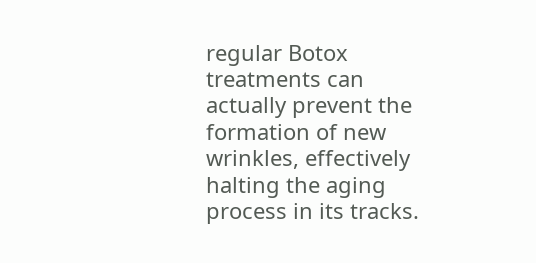regular Botox treatments can actually prevent the formation of new wrinkles, effectively halting the aging process in its tracks.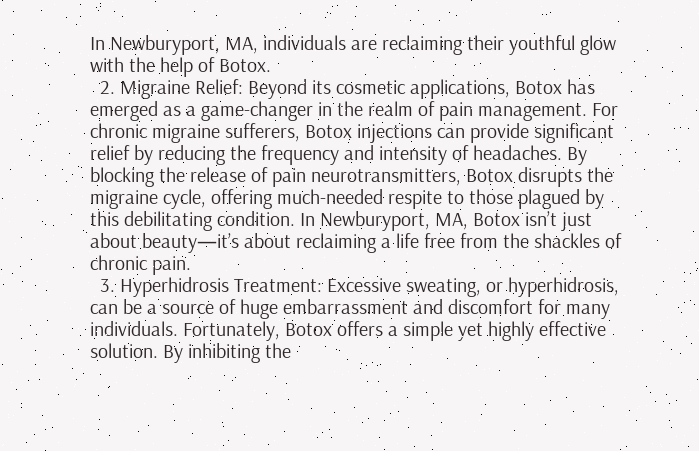In Newburyport, MA, individuals are reclaiming their youthful glow with the help of Botox.
  2. Migraine Relief: Beyond its cosmetic applications, Botox has emerged as a game-changer in the realm of pain management. For chronic migraine sufferers, Botox injections can provide significant relief by reducing the frequency and intensity of headaches. By blocking the release of pain neurotransmitters, Botox disrupts the migraine cycle, offering much-needed respite to those plagued by this debilitating condition. In Newburyport, MA, Botox isn’t just about beauty—it’s about reclaiming a life free from the shackles of chronic pain.
  3. Hyperhidrosis Treatment: Excessive sweating, or hyperhidrosis, can be a source of huge embarrassment and discomfort for many individuals. Fortunately, Botox offers a simple yet highly effective solution. By inhibiting the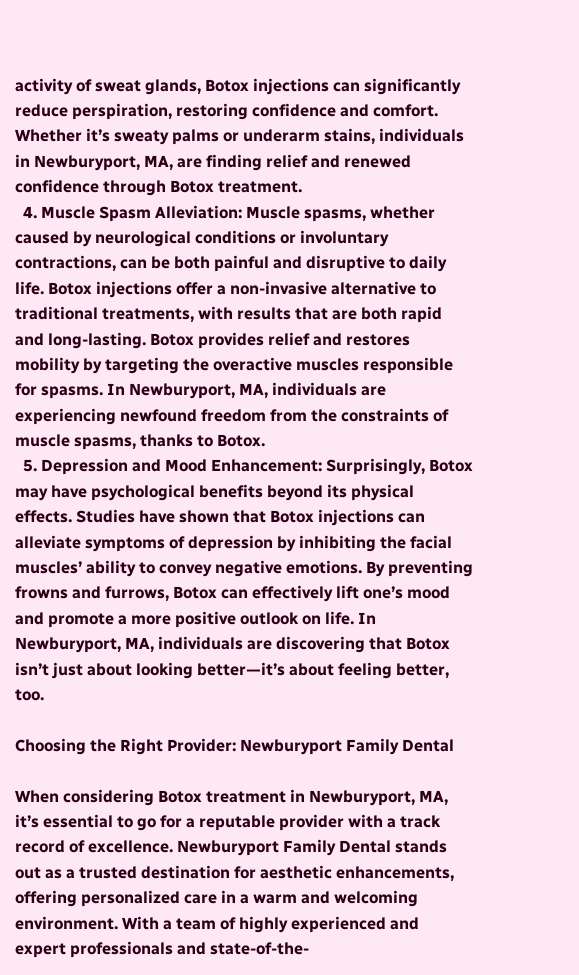activity of sweat glands, Botox injections can significantly reduce perspiration, restoring confidence and comfort. Whether it’s sweaty palms or underarm stains, individuals in Newburyport, MA, are finding relief and renewed confidence through Botox treatment.
  4. Muscle Spasm Alleviation: Muscle spasms, whether caused by neurological conditions or involuntary contractions, can be both painful and disruptive to daily life. Botox injections offer a non-invasive alternative to traditional treatments, with results that are both rapid and long-lasting. Botox provides relief and restores mobility by targeting the overactive muscles responsible for spasms. In Newburyport, MA, individuals are experiencing newfound freedom from the constraints of muscle spasms, thanks to Botox.
  5. Depression and Mood Enhancement: Surprisingly, Botox may have psychological benefits beyond its physical effects. Studies have shown that Botox injections can alleviate symptoms of depression by inhibiting the facial muscles’ ability to convey negative emotions. By preventing frowns and furrows, Botox can effectively lift one’s mood and promote a more positive outlook on life. In Newburyport, MA, individuals are discovering that Botox isn’t just about looking better—it’s about feeling better, too.

Choosing the Right Provider: Newburyport Family Dental

When considering Botox treatment in Newburyport, MA, it’s essential to go for a reputable provider with a track record of excellence. Newburyport Family Dental stands out as a trusted destination for aesthetic enhancements, offering personalized care in a warm and welcoming environment. With a team of highly experienced and expert professionals and state-of-the-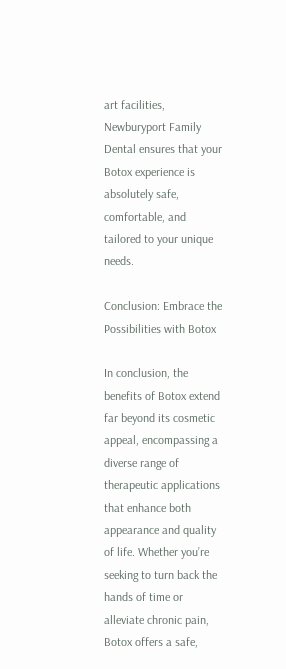art facilities, Newburyport Family Dental ensures that your Botox experience is absolutely safe, comfortable, and tailored to your unique needs.

Conclusion: Embrace the Possibilities with Botox

In conclusion, the benefits of Botox extend far beyond its cosmetic appeal, encompassing a diverse range of therapeutic applications that enhance both appearance and quality of life. Whether you’re seeking to turn back the hands of time or alleviate chronic pain, Botox offers a safe,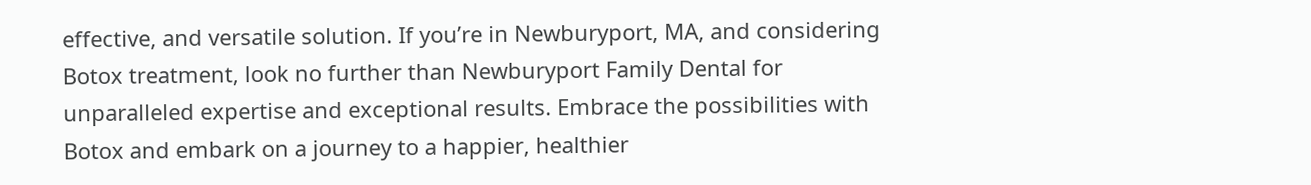effective, and versatile solution. If you’re in Newburyport, MA, and considering Botox treatment, look no further than Newburyport Family Dental for unparalleled expertise and exceptional results. Embrace the possibilities with Botox and embark on a journey to a happier, healthier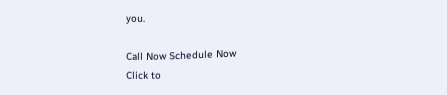you.

Call Now Schedule Now
Click to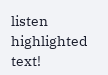listen highlighted text!